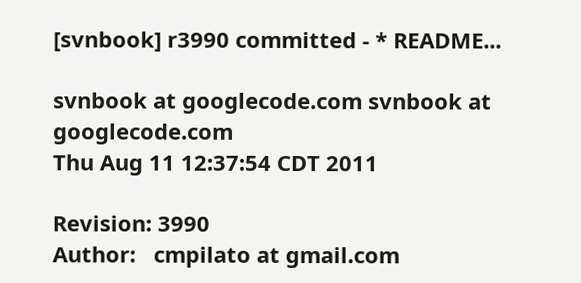[svnbook] r3990 committed - * README...

svnbook at googlecode.com svnbook at googlecode.com
Thu Aug 11 12:37:54 CDT 2011

Revision: 3990
Author:   cmpilato at gmail.com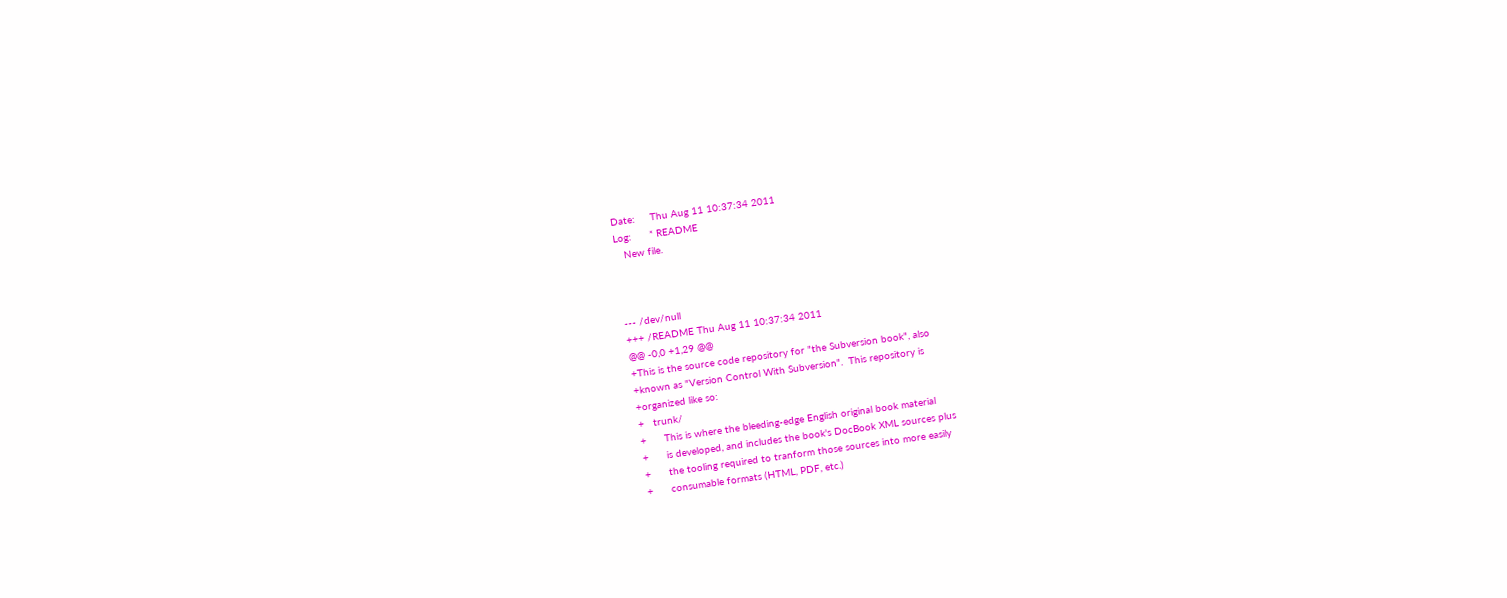Date:     Thu Aug 11 10:37:34 2011
Log:      * README
   New file.



--- /dev/null
+++ /README Thu Aug 11 10:37:34 2011
@@ -0,0 +1,29 @@
+This is the source code repository for "the Subversion book", also
+known as "Version Control With Subversion".  This repository is
+organized like so:
+   trunk/
+      This is where the bleeding-edge English original book material
+      is developed, and includes the book's DocBook XML sources plus
+      the tooling required to tranform those sources into more easily
+      consumable formats (HTML, PDF, etc.)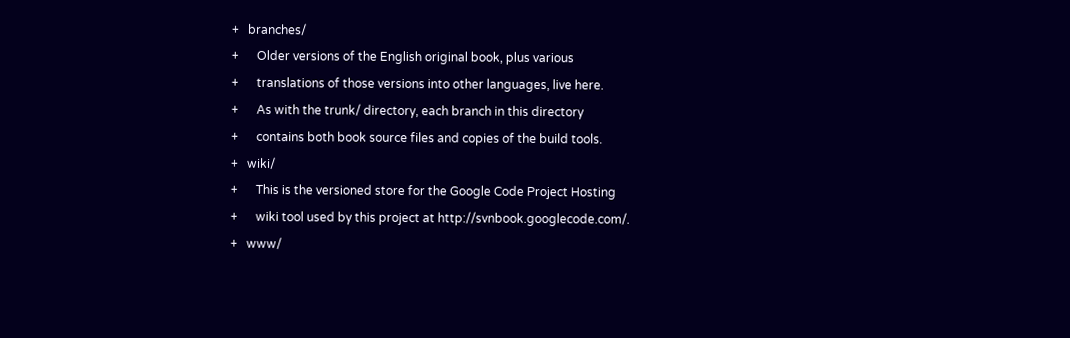+   branches/
+      Older versions of the English original book, plus various
+      translations of those versions into other languages, live here.
+      As with the trunk/ directory, each branch in this directory
+      contains both book source files and copies of the build tools.
+   wiki/
+      This is the versioned store for the Google Code Project Hosting
+      wiki tool used by this project at http://svnbook.googlecode.com/.
+   www/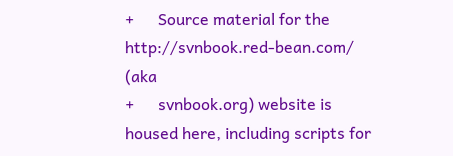+      Source material for the http://svnbook.red-bean.com/ (aka
+      svnbook.org) website is housed here, including scripts for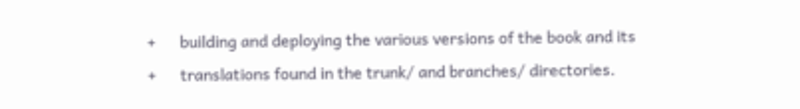+      building and deploying the various versions of the book and its
+      translations found in the trunk/ and branches/ directories.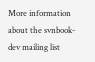More information about the svnbook-dev mailing list